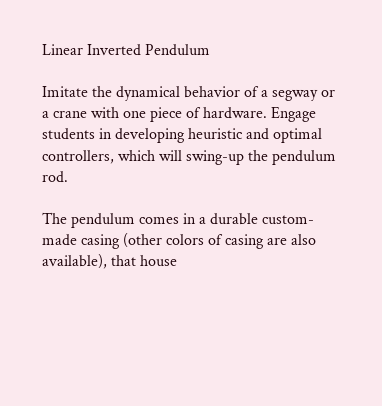Linear Inverted Pendulum

Imitate the dynamical behavior of a segway or a crane with one piece of hardware. Engage students in developing heuristic and optimal controllers, which will swing-up the pendulum rod.

The pendulum comes in a durable custom-made casing (other colors of casing are also available), that house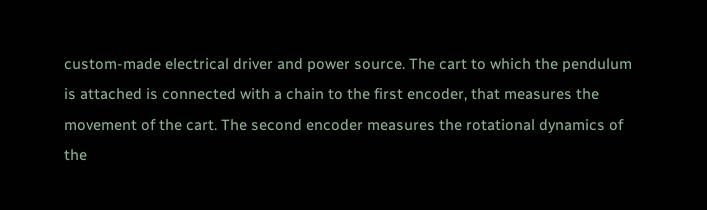custom-made electrical driver and power source. The cart to which the pendulum is attached is connected with a chain to the first encoder, that measures the movement of the cart. The second encoder measures the rotational dynamics of the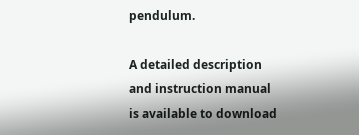pendulum.

A detailed description and instruction manual is available to download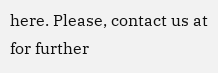here. Please, contact us at for further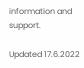information and support.

Updated 17.6.2022